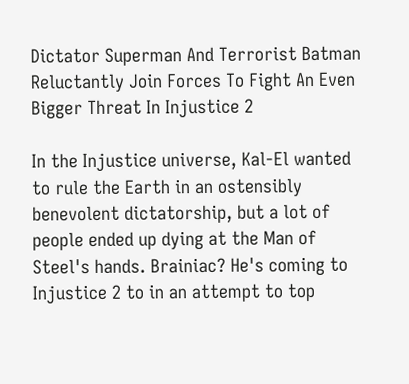Dictator Superman And Terrorist Batman Reluctantly Join Forces To Fight An Even Bigger Threat In Injustice 2

In the Injustice universe, Kal-El wanted to rule the Earth in an ostensibly benevolent dictatorship, but a lot of people ended up dying at the Man of Steel's hands. Brainiac? He's coming to Injustice 2 to in an attempt to top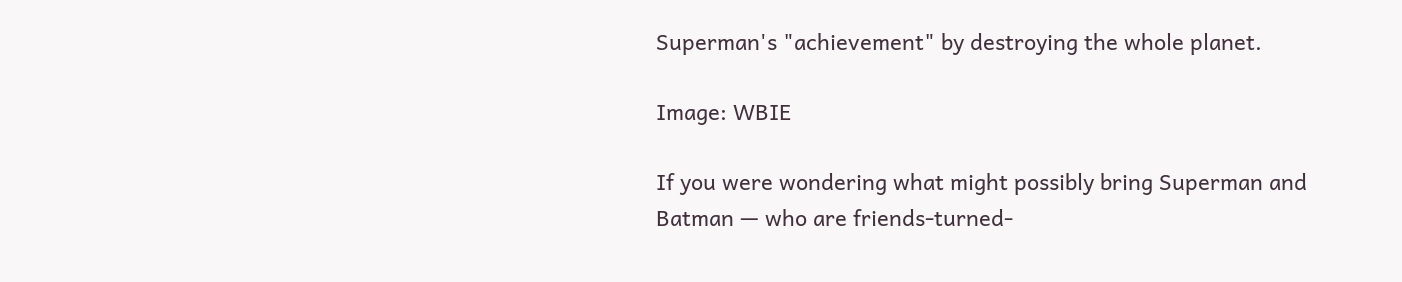Superman's "achievement" by destroying the whole planet.

Image: WBIE

If you were wondering what might possibly bring Superman and Batman — who are friends-turned-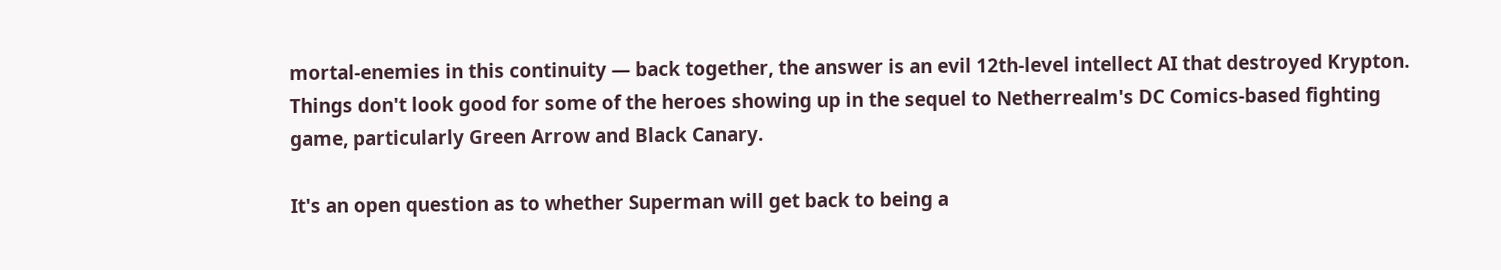mortal-enemies in this continuity — back together, the answer is an evil 12th-level intellect AI that destroyed Krypton. Things don't look good for some of the heroes showing up in the sequel to Netherrealm's DC Comics-based fighting game, particularly Green Arrow and Black Canary.

It's an open question as to whether Superman will get back to being a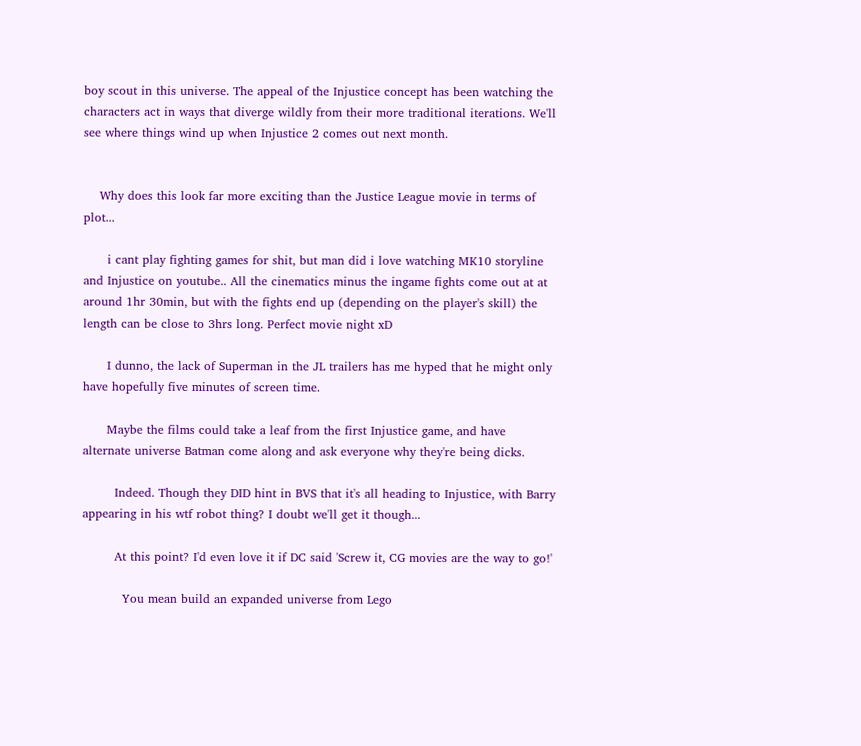boy scout in this universe. The appeal of the Injustice concept has been watching the characters act in ways that diverge wildly from their more traditional iterations. We'll see where things wind up when Injustice 2 comes out next month.


    Why does this look far more exciting than the Justice League movie in terms of plot...

      i cant play fighting games for shit, but man did i love watching MK10 storyline and Injustice on youtube.. All the cinematics minus the ingame fights come out at at around 1hr 30min, but with the fights end up (depending on the player's skill) the length can be close to 3hrs long. Perfect movie night xD

      I dunno, the lack of Superman in the JL trailers has me hyped that he might only have hopefully five minutes of screen time.

      Maybe the films could take a leaf from the first Injustice game, and have alternate universe Batman come along and ask everyone why they're being dicks.

        Indeed. Though they DID hint in BVS that it's all heading to Injustice, with Barry appearing in his wtf robot thing? I doubt we'll get it though...

        At this point? I'd even love it if DC said 'Screw it, CG movies are the way to go!'

          You mean build an expanded universe from Lego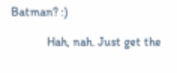Batman? :)

            Hah, nah. Just get the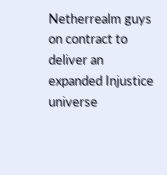Netherrealm guys on contract to deliver an expanded Injustice universe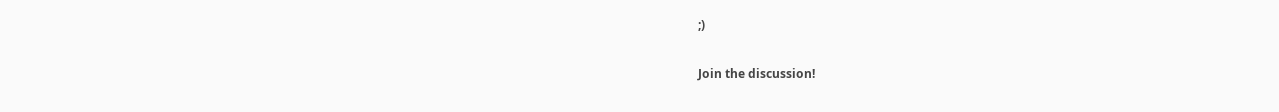;)

Join the discussion!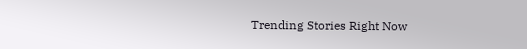Trending Stories Right Now